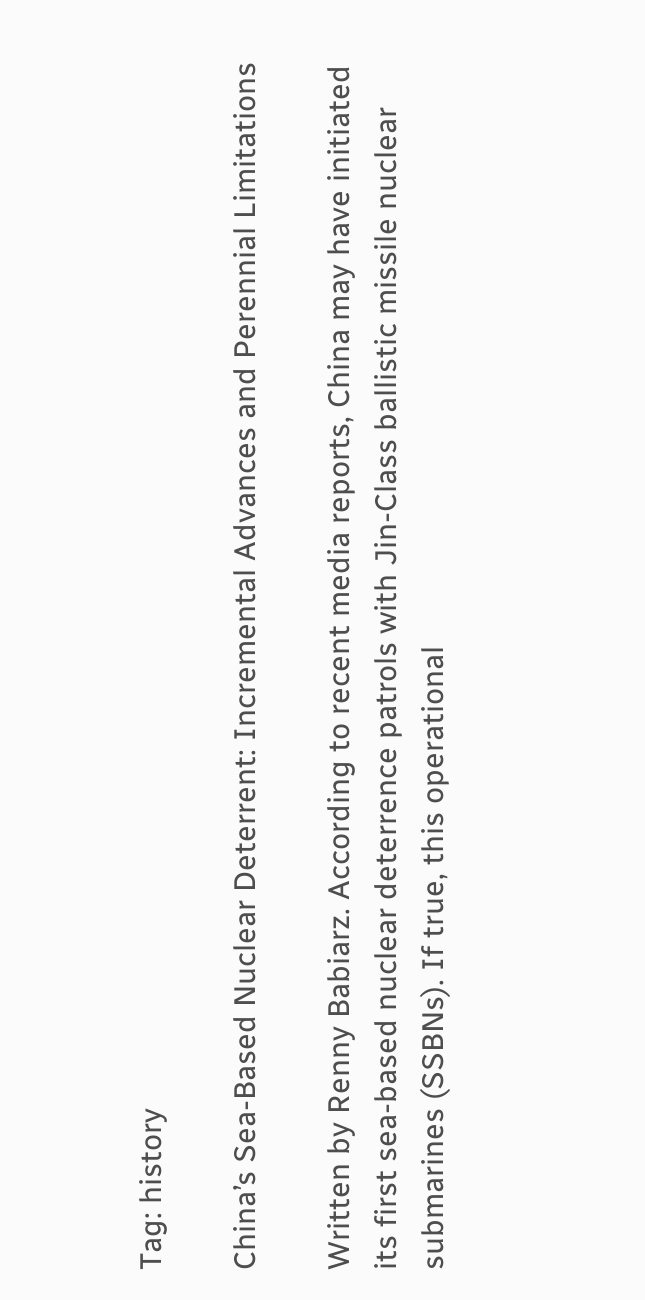Tag: history

China’s Sea-Based Nuclear Deterrent: Incremental Advances and Perennial Limitations

Written by Renny Babiarz. According to recent media reports, China may have initiated its first sea-based nuclear deterrence patrols with Jin-Class ballistic missile nuclear submarines (SSBNs). If true, this operational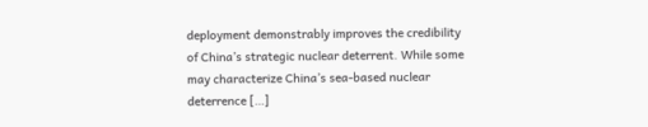deployment demonstrably improves the credibility of China’s strategic nuclear deterrent. While some may characterize China’s sea-based nuclear deterrence […]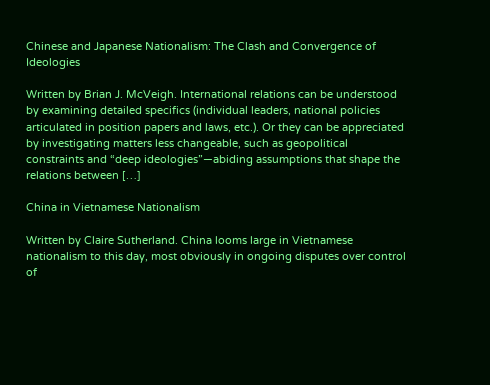Chinese and Japanese Nationalism: The Clash and Convergence of Ideologies

Written by Brian J. McVeigh. International relations can be understood by examining detailed specifics (individual leaders, national policies articulated in position papers and laws, etc.). Or they can be appreciated by investigating matters less changeable, such as geopolitical constraints and “deep ideologies”—abiding assumptions that shape the relations between […]

China in Vietnamese Nationalism

Written by Claire Sutherland. China looms large in Vietnamese nationalism to this day, most obviously in ongoing disputes over control of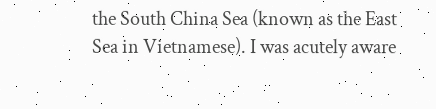the South China Sea (known as the East Sea in Vietnamese). I was acutely aware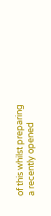of this whilst preparing a recently opened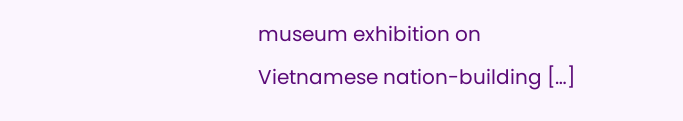museum exhibition on Vietnamese nation-building […]